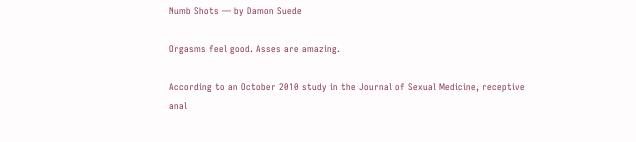Numb Shots — by Damon Suede

Orgasms feel good. Asses are amazing.

According to an October 2010 study in the Journal of Sexual Medicine, receptive anal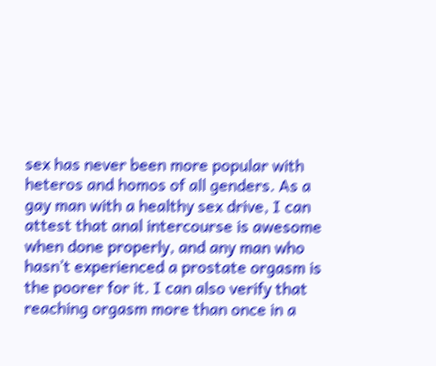sex has never been more popular with heteros and homos of all genders. As a gay man with a healthy sex drive, I can attest that anal intercourse is awesome when done properly, and any man who hasn’t experienced a prostate orgasm is the poorer for it. I can also verify that reaching orgasm more than once in a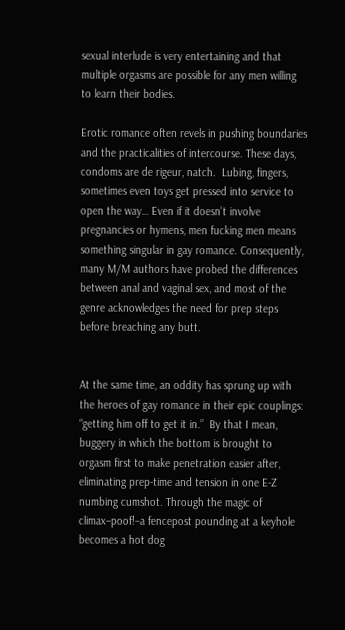sexual interlude is very entertaining and that multiple orgasms are possible for any men willing to learn their bodies.

Erotic romance often revels in pushing boundaries and the practicalities of intercourse. These days, condoms are de rigeur, natch.  Lubing, fingers, sometimes even toys get pressed into service to open the way… Even if it doesn’t involve pregnancies or hymens, men fucking men means something singular in gay romance. Consequently, many M/M authors have probed the differences between anal and vaginal sex, and most of the genre acknowledges the need for prep steps before breaching any butt.


At the same time, an oddity has sprung up with the heroes of gay romance in their epic couplings:  “getting him off to get it in.”  By that I mean, buggery in which the bottom is brought to orgasm first to make penetration easier after, eliminating prep-time and tension in one E-Z numbing cumshot. Through the magic of climax–poof!–a fencepost pounding at a keyhole becomes a hot dog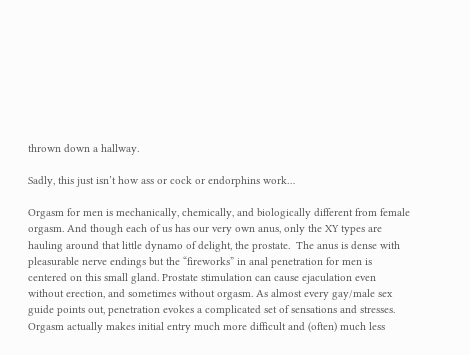thrown down a hallway.

Sadly, this just isn’t how ass or cock or endorphins work…

Orgasm for men is mechanically, chemically, and biologically different from female orgasm. And though each of us has our very own anus, only the XY types are hauling around that little dynamo of delight, the prostate.  The anus is dense with pleasurable nerve endings but the “fireworks” in anal penetration for men is centered on this small gland. Prostate stimulation can cause ejaculation even without erection, and sometimes without orgasm. As almost every gay/male sex guide points out, penetration evokes a complicated set of sensations and stresses. Orgasm actually makes initial entry much more difficult and (often) much less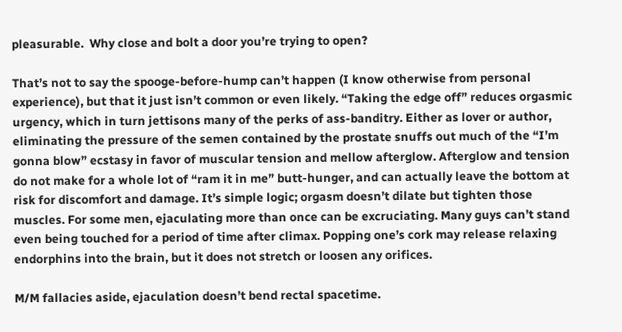pleasurable.  Why close and bolt a door you’re trying to open?

That’s not to say the spooge-before-hump can’t happen (I know otherwise from personal experience), but that it just isn’t common or even likely. “Taking the edge off” reduces orgasmic urgency, which in turn jettisons many of the perks of ass-banditry. Either as lover or author, eliminating the pressure of the semen contained by the prostate snuffs out much of the “I’m gonna blow” ecstasy in favor of muscular tension and mellow afterglow. Afterglow and tension do not make for a whole lot of “ram it in me” butt-hunger, and can actually leave the bottom at risk for discomfort and damage. It’s simple logic; orgasm doesn’t dilate but tighten those muscles. For some men, ejaculating more than once can be excruciating. Many guys can’t stand even being touched for a period of time after climax. Popping one’s cork may release relaxing endorphins into the brain, but it does not stretch or loosen any orifices.

M/M fallacies aside, ejaculation doesn’t bend rectal spacetime.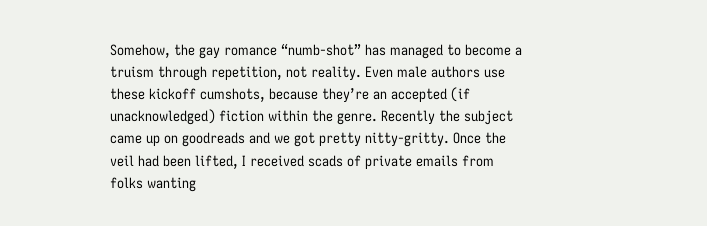Somehow, the gay romance “numb-shot” has managed to become a truism through repetition, not reality. Even male authors use these kickoff cumshots, because they’re an accepted (if unacknowledged) fiction within the genre. Recently the subject came up on goodreads and we got pretty nitty-gritty. Once the veil had been lifted, I received scads of private emails from folks wanting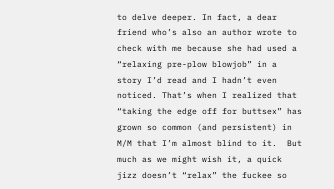to delve deeper. In fact, a dear friend who’s also an author wrote to check with me because she had used a “relaxing pre-plow blowjob” in a story I’d read and I hadn’t even noticed. That’s when I realized that “taking the edge off for buttsex” has grown so common (and persistent) in M/M that I’m almost blind to it.  But much as we might wish it, a quick jizz doesn’t “relax” the fuckee so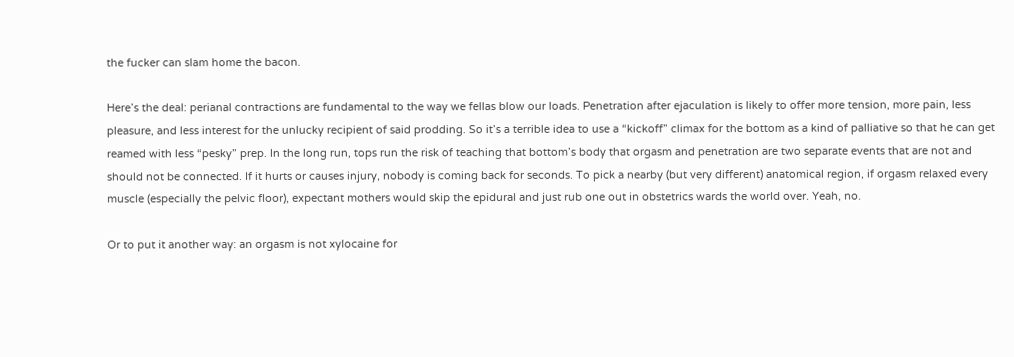the fucker can slam home the bacon.

Here’s the deal: perianal contractions are fundamental to the way we fellas blow our loads. Penetration after ejaculation is likely to offer more tension, more pain, less pleasure, and less interest for the unlucky recipient of said prodding. So it’s a terrible idea to use a “kickoff” climax for the bottom as a kind of palliative so that he can get reamed with less “pesky” prep. In the long run, tops run the risk of teaching that bottom’s body that orgasm and penetration are two separate events that are not and should not be connected. If it hurts or causes injury, nobody is coming back for seconds. To pick a nearby (but very different) anatomical region, if orgasm relaxed every muscle (especially the pelvic floor), expectant mothers would skip the epidural and just rub one out in obstetrics wards the world over. Yeah, no.

Or to put it another way: an orgasm is not xylocaine for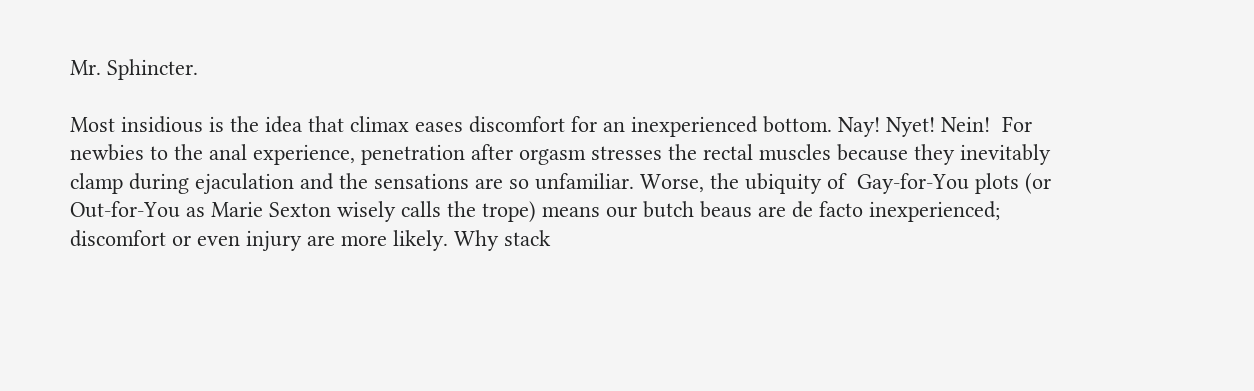Mr. Sphincter.

Most insidious is the idea that climax eases discomfort for an inexperienced bottom. Nay! Nyet! Nein!  For newbies to the anal experience, penetration after orgasm stresses the rectal muscles because they inevitably clamp during ejaculation and the sensations are so unfamiliar. Worse, the ubiquity of  Gay-for-You plots (or Out-for-You as Marie Sexton wisely calls the trope) means our butch beaus are de facto inexperienced; discomfort or even injury are more likely. Why stack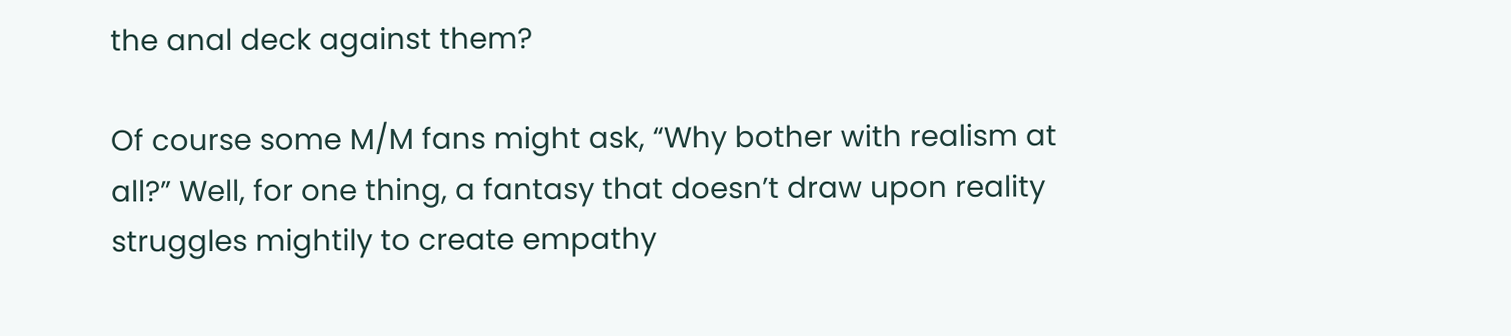the anal deck against them?

Of course some M/M fans might ask, “Why bother with realism at all?” Well, for one thing, a fantasy that doesn’t draw upon reality struggles mightily to create empathy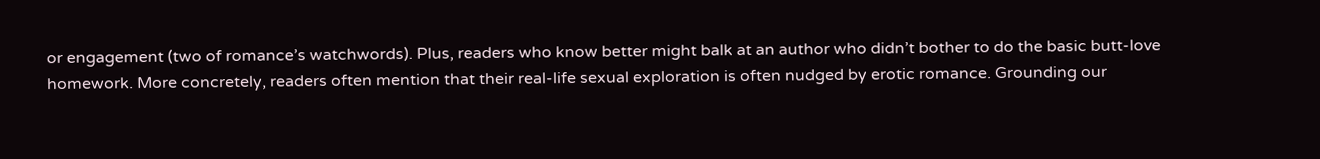or engagement (two of romance’s watchwords). Plus, readers who know better might balk at an author who didn’t bother to do the basic butt-love homework. More concretely, readers often mention that their real-life sexual exploration is often nudged by erotic romance. Grounding our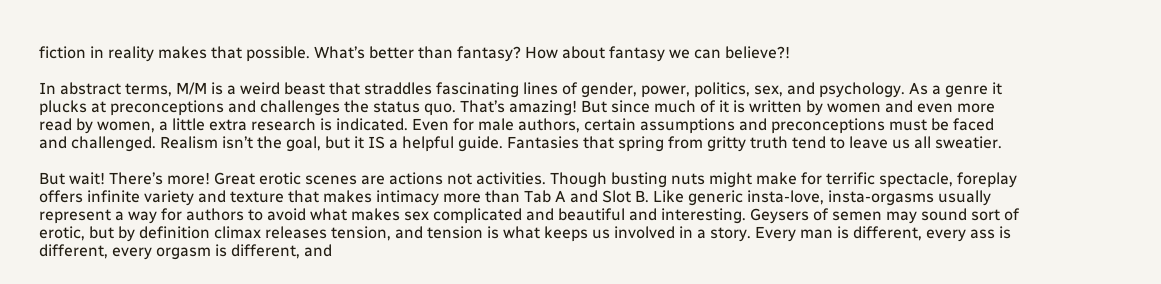fiction in reality makes that possible. What’s better than fantasy? How about fantasy we can believe?!

In abstract terms, M/M is a weird beast that straddles fascinating lines of gender, power, politics, sex, and psychology. As a genre it plucks at preconceptions and challenges the status quo. That’s amazing! But since much of it is written by women and even more read by women, a little extra research is indicated. Even for male authors, certain assumptions and preconceptions must be faced and challenged. Realism isn’t the goal, but it IS a helpful guide. Fantasies that spring from gritty truth tend to leave us all sweatier.

But wait! There’s more! Great erotic scenes are actions not activities. Though busting nuts might make for terrific spectacle, foreplay offers infinite variety and texture that makes intimacy more than Tab A and Slot B. Like generic insta-love, insta-orgasms usually represent a way for authors to avoid what makes sex complicated and beautiful and interesting. Geysers of semen may sound sort of erotic, but by definition climax releases tension, and tension is what keeps us involved in a story. Every man is different, every ass is different, every orgasm is different, and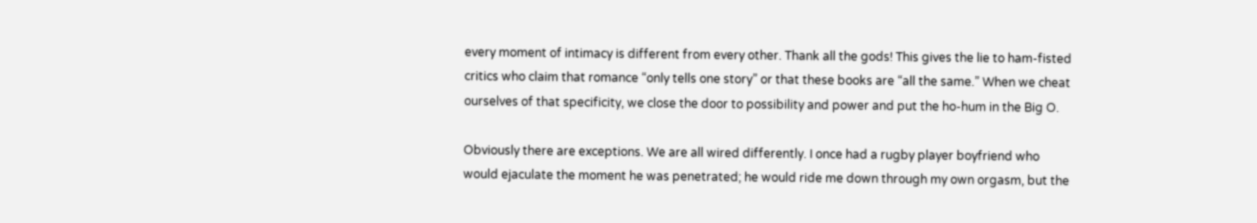every moment of intimacy is different from every other. Thank all the gods! This gives the lie to ham-fisted critics who claim that romance “only tells one story” or that these books are “all the same.” When we cheat ourselves of that specificity, we close the door to possibility and power and put the ho-hum in the Big O.

Obviously there are exceptions. We are all wired differently. I once had a rugby player boyfriend who would ejaculate the moment he was penetrated; he would ride me down through my own orgasm, but the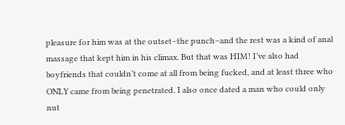pleasure for him was at the outset–the punch–and the rest was a kind of anal massage that kept him in his climax. But that was HIM! I’ve also had boyfriends that couldn’t come at all from being fucked, and at least three who ONLY came from being penetrated. I also once dated a man who could only nut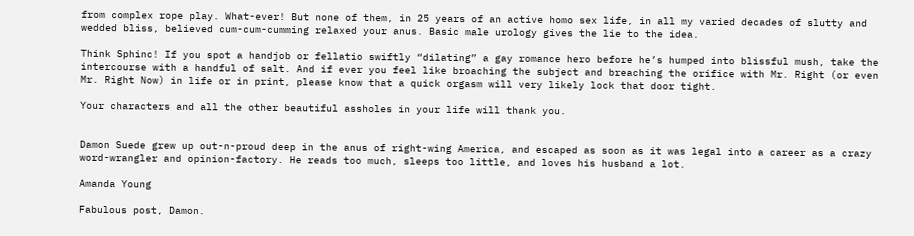from complex rope play. What-ever! But none of them, in 25 years of an active homo sex life, in all my varied decades of slutty and wedded bliss, believed cum-cum-cumming relaxed your anus. Basic male urology gives the lie to the idea.

Think Sphinc! If you spot a handjob or fellatio swiftly “dilating” a gay romance hero before he’s humped into blissful mush, take the intercourse with a handful of salt. And if ever you feel like broaching the subject and breaching the orifice with Mr. Right (or even Mr. Right Now) in life or in print, please know that a quick orgasm will very likely lock that door tight.

Your characters and all the other beautiful assholes in your life will thank you.


Damon Suede grew up out-n-proud deep in the anus of right-wing America, and escaped as soon as it was legal into a career as a crazy word-wrangler and opinion-factory. He reads too much, sleeps too little, and loves his husband a lot.

Amanda Young

Fabulous post, Damon.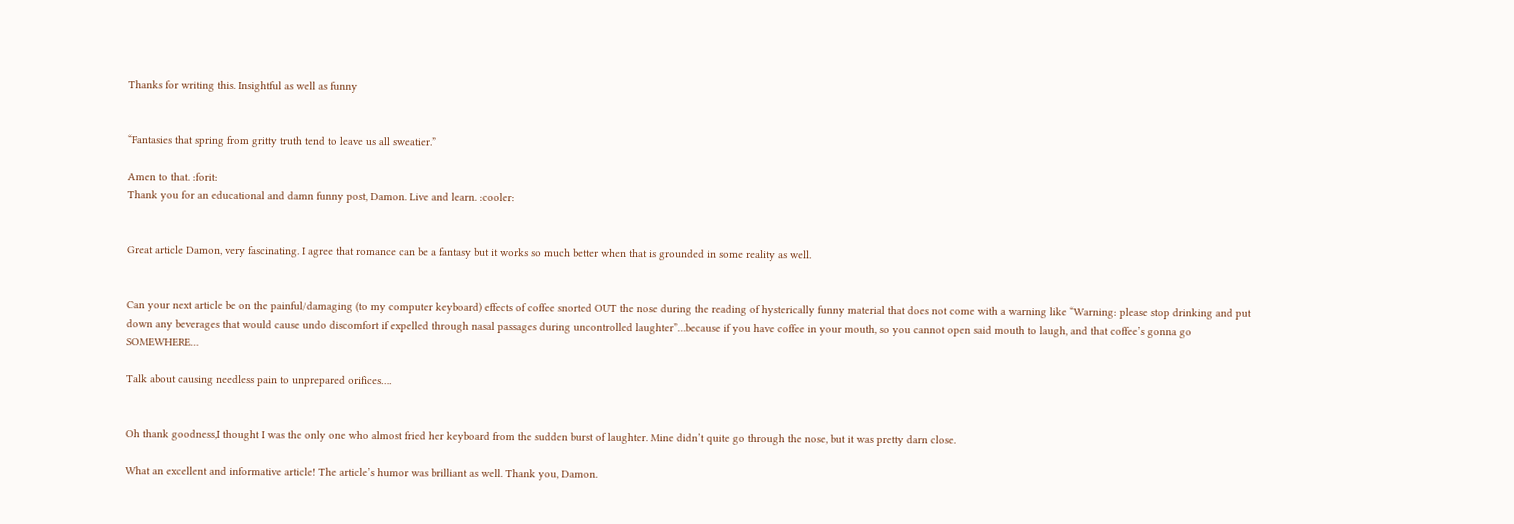Thanks for writing this. Insightful as well as funny


“Fantasies that spring from gritty truth tend to leave us all sweatier.”

Amen to that. :forit:
Thank you for an educational and damn funny post, Damon. Live and learn. :cooler:


Great article Damon, very fascinating. I agree that romance can be a fantasy but it works so much better when that is grounded in some reality as well.


Can your next article be on the painful/damaging (to my computer keyboard) effects of coffee snorted OUT the nose during the reading of hysterically funny material that does not come with a warning like “Warning: please stop drinking and put down any beverages that would cause undo discomfort if expelled through nasal passages during uncontrolled laughter”…because if you have coffee in your mouth, so you cannot open said mouth to laugh, and that coffee’s gonna go SOMEWHERE…

Talk about causing needless pain to unprepared orifices….


Oh thank goodness,I thought I was the only one who almost fried her keyboard from the sudden burst of laughter. Mine didn’t quite go through the nose, but it was pretty darn close.

What an excellent and informative article! The article’s humor was brilliant as well. Thank you, Damon.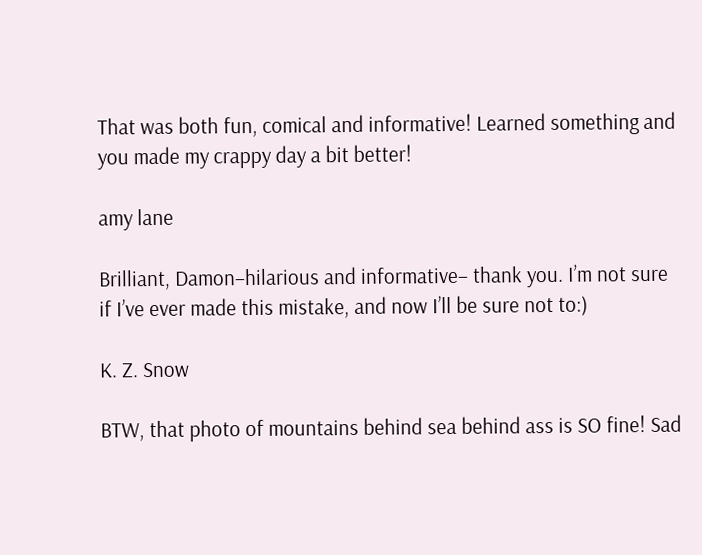That was both fun, comical and informative! Learned something and you made my crappy day a bit better!

amy lane

Brilliant, Damon–hilarious and informative– thank you. I’m not sure if I’ve ever made this mistake, and now I’ll be sure not to:)

K. Z. Snow

BTW, that photo of mountains behind sea behind ass is SO fine! Sad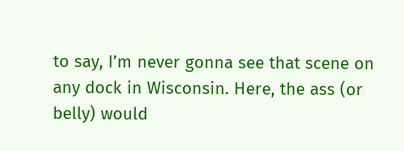to say, I’m never gonna see that scene on any dock in Wisconsin. Here, the ass (or belly) would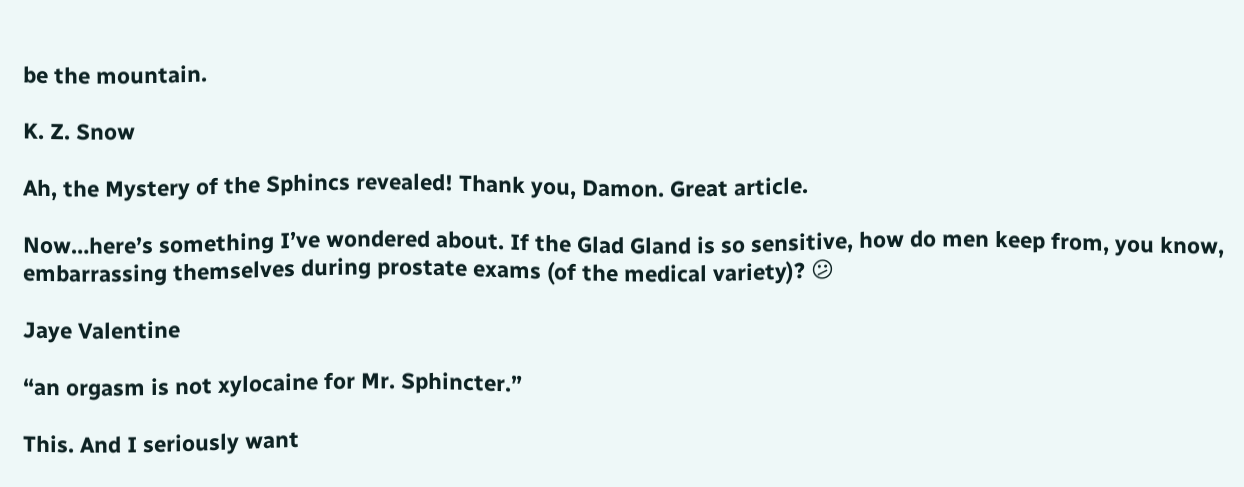be the mountain.

K. Z. Snow

Ah, the Mystery of the Sphincs revealed! Thank you, Damon. Great article.

Now…here’s something I’ve wondered about. If the Glad Gland is so sensitive, how do men keep from, you know, embarrassing themselves during prostate exams (of the medical variety)? 😕

Jaye Valentine

“an orgasm is not xylocaine for Mr. Sphincter.”

This. And I seriously want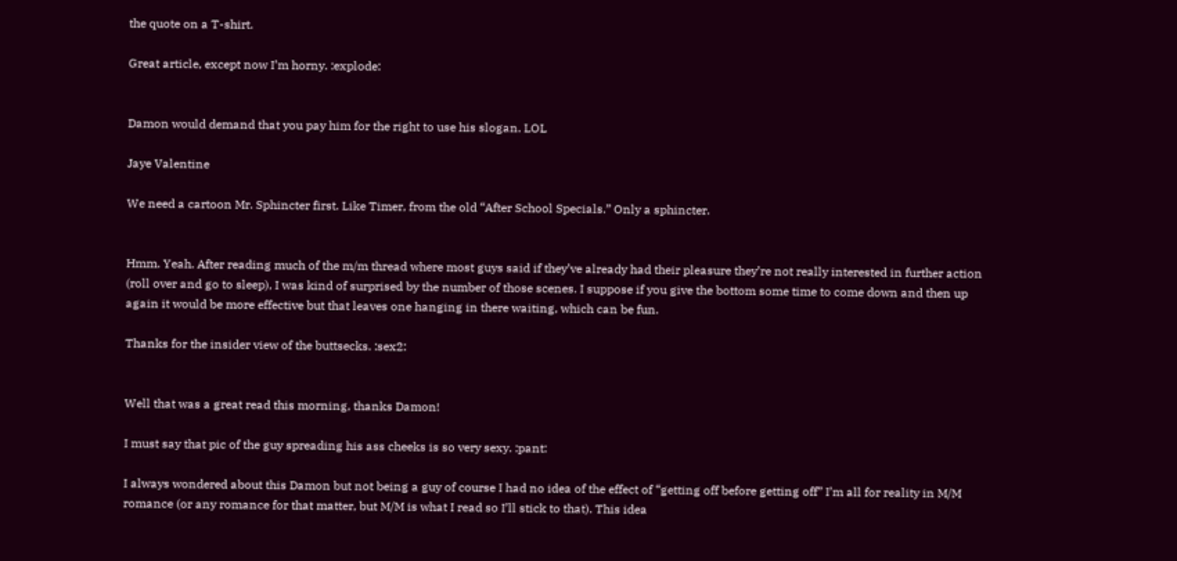the quote on a T-shirt.

Great article, except now I’m horny. :explode:


Damon would demand that you pay him for the right to use his slogan. LOL

Jaye Valentine

We need a cartoon Mr. Sphincter first. Like Timer, from the old “After School Specials.” Only a sphincter.


Hmm. Yeah. After reading much of the m/m thread where most guys said if they’ve already had their pleasure they’re not really interested in further action (roll over and go to sleep), I was kind of surprised by the number of those scenes. I suppose if you give the bottom some time to come down and then up again it would be more effective but that leaves one hanging in there waiting, which can be fun.

Thanks for the insider view of the buttsecks. :sex2:


Well that was a great read this morning, thanks Damon!

I must say that pic of the guy spreading his ass cheeks is so very sexy. :pant:

I always wondered about this Damon but not being a guy of course I had no idea of the effect of “getting off before getting off” I’m all for reality in M/M romance (or any romance for that matter, but M/M is what I read so I’ll stick to that). This idea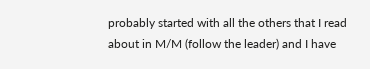probably started with all the others that I read about in M/M (follow the leader) and I have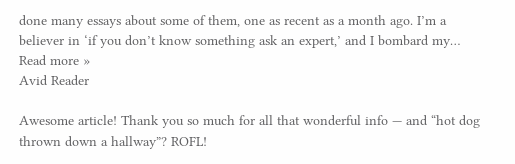done many essays about some of them, one as recent as a month ago. I’m a believer in ‘if you don’t know something ask an expert,’ and I bombard my… Read more »
Avid Reader

Awesome article! Thank you so much for all that wonderful info — and “hot dog thrown down a hallway”? ROFL!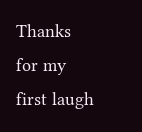Thanks for my first laugh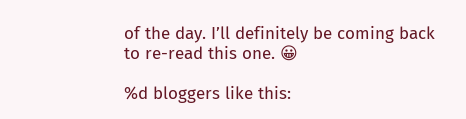of the day. I’ll definitely be coming back to re-read this one. 😀

%d bloggers like this: